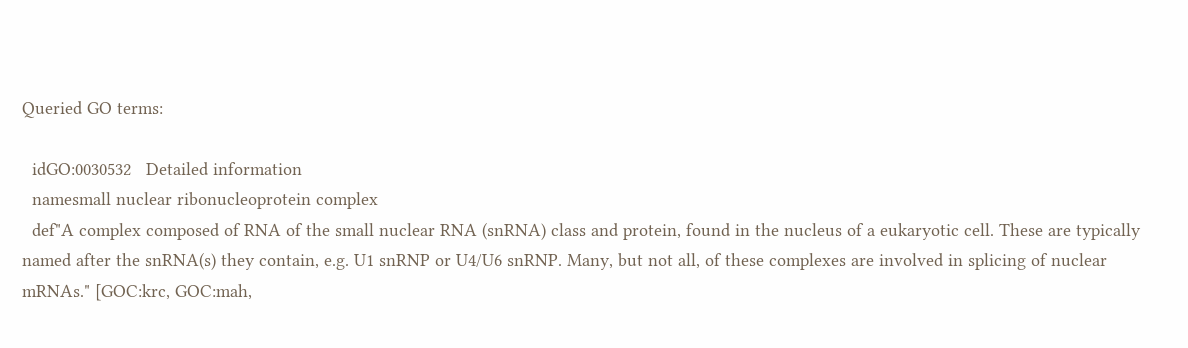Queried GO terms:

  idGO:0030532   Detailed information
  namesmall nuclear ribonucleoprotein complex
  def"A complex composed of RNA of the small nuclear RNA (snRNA) class and protein, found in the nucleus of a eukaryotic cell. These are typically named after the snRNA(s) they contain, e.g. U1 snRNP or U4/U6 snRNP. Many, but not all, of these complexes are involved in splicing of nuclear mRNAs." [GOC:krc, GOC:mah,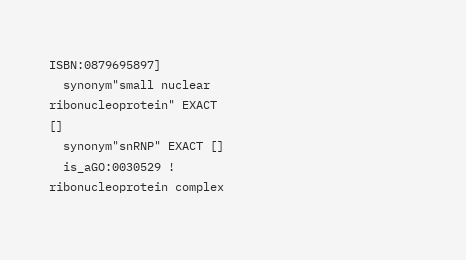ISBN:0879695897]
  synonym"small nuclear ribonucleoprotein" EXACT []
  synonym"snRNP" EXACT []
  is_aGO:0030529 ! ribonucleoprotein complex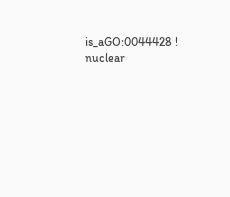is_aGO:0044428 ! nuclear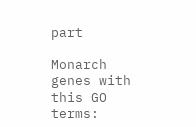part

Monarch genes with this GO terms: